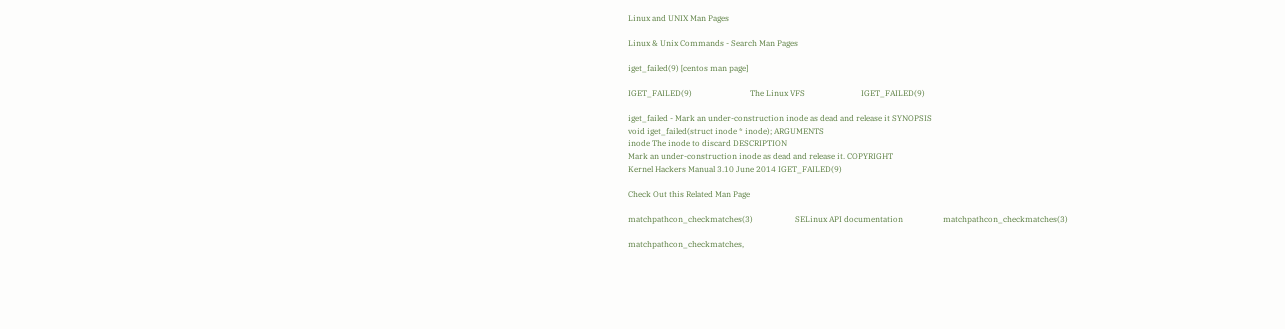Linux and UNIX Man Pages

Linux & Unix Commands - Search Man Pages

iget_failed(9) [centos man page]

IGET_FAILED(9)                             The Linux VFS                            IGET_FAILED(9)

iget_failed - Mark an under-construction inode as dead and release it SYNOPSIS
void iget_failed(struct inode * inode); ARGUMENTS
inode The inode to discard DESCRIPTION
Mark an under-construction inode as dead and release it. COPYRIGHT
Kernel Hackers Manual 3.10 June 2014 IGET_FAILED(9)

Check Out this Related Man Page

matchpathcon_checkmatches(3)                     SELinux API documentation                    matchpathcon_checkmatches(3)

matchpathcon_checkmatches,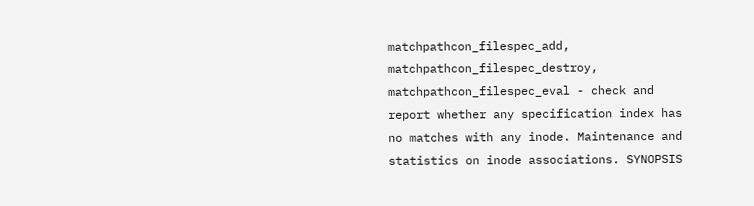matchpathcon_filespec_add, matchpathcon_filespec_destroy, matchpathcon_filespec_eval - check and report whether any specification index has no matches with any inode. Maintenance and statistics on inode associations. SYNOPSIS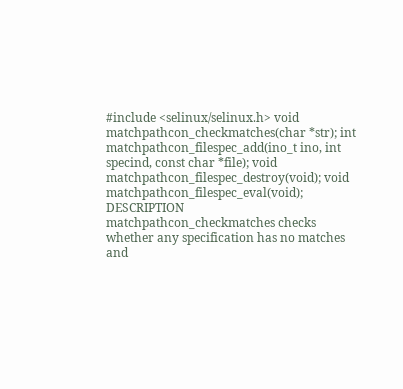#include <selinux/selinux.h> void matchpathcon_checkmatches(char *str); int matchpathcon_filespec_add(ino_t ino, int specind, const char *file); void matchpathcon_filespec_destroy(void); void matchpathcon_filespec_eval(void); DESCRIPTION
matchpathcon_checkmatches checks whether any specification has no matches and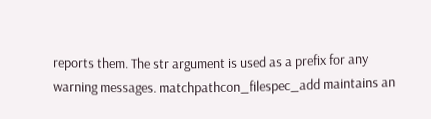reports them. The str argument is used as a prefix for any warning messages. matchpathcon_filespec_add maintains an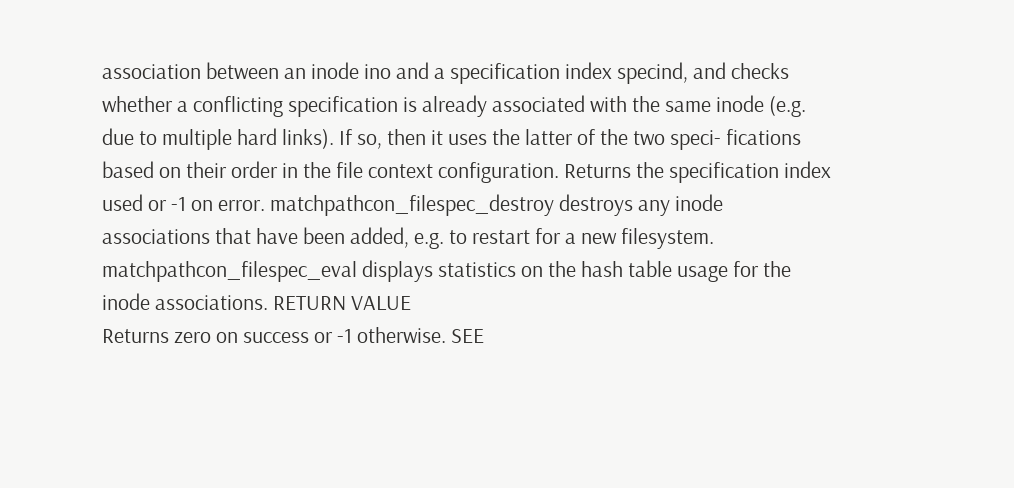association between an inode ino and a specification index specind, and checks whether a conflicting specification is already associated with the same inode (e.g. due to multiple hard links). If so, then it uses the latter of the two speci- fications based on their order in the file context configuration. Returns the specification index used or -1 on error. matchpathcon_filespec_destroy destroys any inode associations that have been added, e.g. to restart for a new filesystem. matchpathcon_filespec_eval displays statistics on the hash table usage for the inode associations. RETURN VALUE
Returns zero on success or -1 otherwise. SEE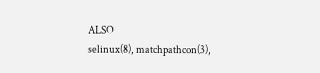ALSO
selinux(8), matchpathcon(3),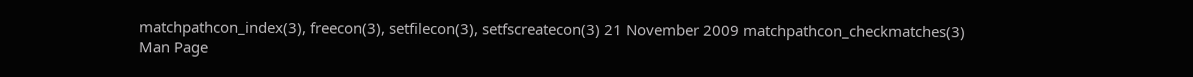matchpathcon_index(3), freecon(3), setfilecon(3), setfscreatecon(3) 21 November 2009 matchpathcon_checkmatches(3)
Man Page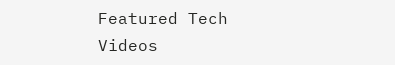Featured Tech Videos